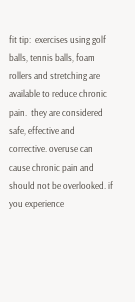fit tip:  exercises using golf balls, tennis balls, foam rollers and stretching are available to reduce chronic pain.  they are considered safe, effective and corrective. overuse can cause chronic pain and should not be overlooked. if you experience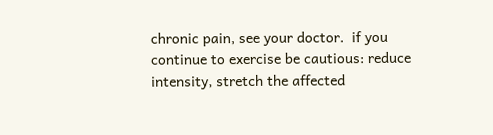chronic pain, see your doctor.  if you continue to exercise be cautious: reduce intensity, stretch the affected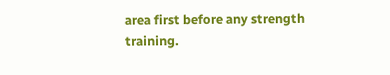area first before any strength training.